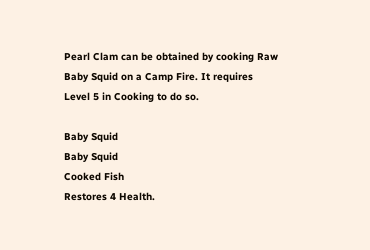Pearl Clam can be obtained by cooking Raw Baby Squid on a Camp Fire. It requires Level 5 in Cooking to do so.

Baby Squid
Baby Squid
Cooked Fish
Restores 4 Health.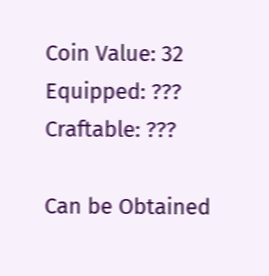Coin Value: 32 Equipped: ??? Craftable: ???

Can be Obtained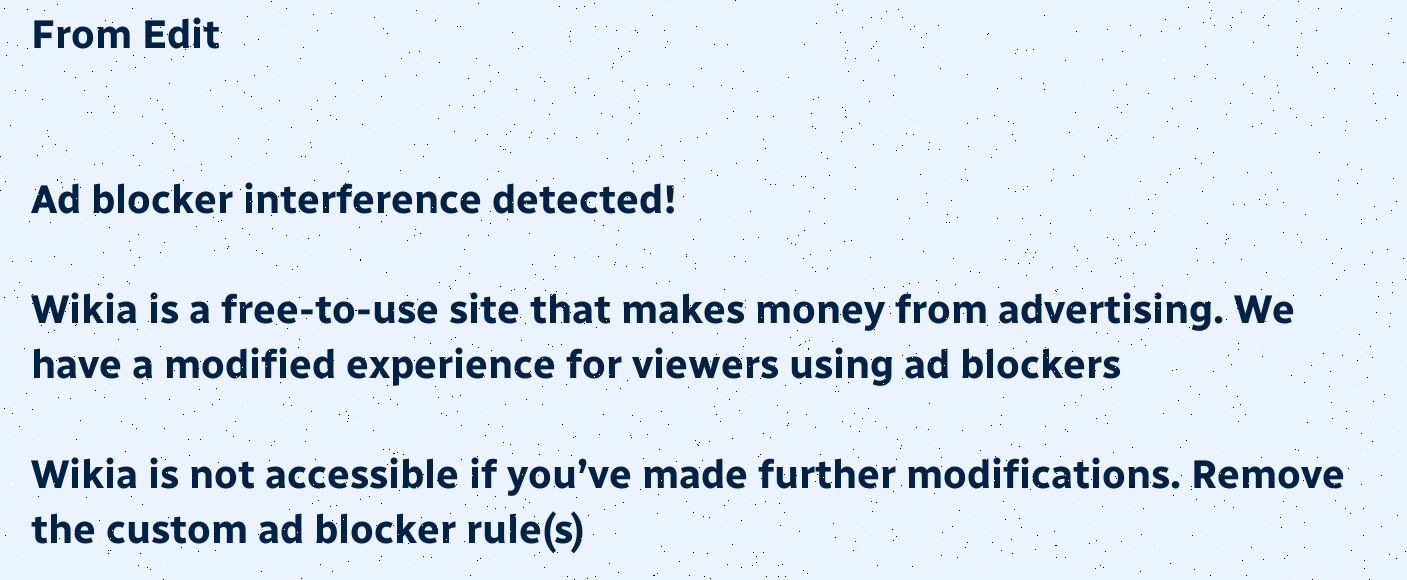From Edit


Ad blocker interference detected!

Wikia is a free-to-use site that makes money from advertising. We have a modified experience for viewers using ad blockers

Wikia is not accessible if you’ve made further modifications. Remove the custom ad blocker rule(s)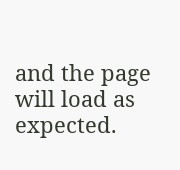and the page will load as expected.